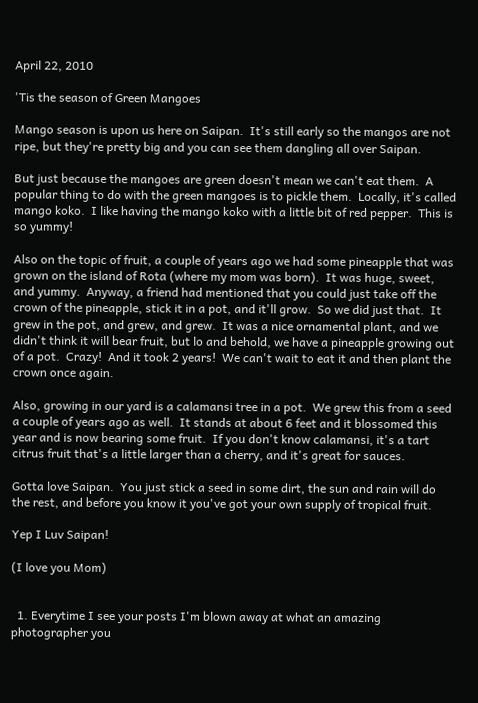April 22, 2010

'Tis the season of Green Mangoes

Mango season is upon us here on Saipan.  It's still early so the mangos are not ripe, but they're pretty big and you can see them dangling all over Saipan.

But just because the mangoes are green doesn't mean we can't eat them.  A popular thing to do with the green mangoes is to pickle them.  Locally, it's called mango koko.  I like having the mango koko with a little bit of red pepper.  This is so yummy!

Also on the topic of fruit, a couple of years ago we had some pineapple that was grown on the island of Rota (where my mom was born).  It was huge, sweet, and yummy.  Anyway, a friend had mentioned that you could just take off the crown of the pineapple, stick it in a pot, and it'll grow.  So we did just that.  It grew in the pot, and grew, and grew.  It was a nice ornamental plant, and we didn't think it will bear fruit, but lo and behold, we have a pineapple growing out of a pot.  Crazy!  And it took 2 years!  We can't wait to eat it and then plant the crown once again.

Also, growing in our yard is a calamansi tree in a pot.  We grew this from a seed a couple of years ago as well.  It stands at about 6 feet and it blossomed this year and is now bearing some fruit.  If you don't know calamansi, it's a tart citrus fruit that's a little larger than a cherry, and it's great for sauces.

Gotta love Saipan.  You just stick a seed in some dirt, the sun and rain will do the rest, and before you know it you've got your own supply of tropical fruit.

Yep I Luv Saipan!

(I love you Mom)


  1. Everytime I see your posts I'm blown away at what an amazing photographer you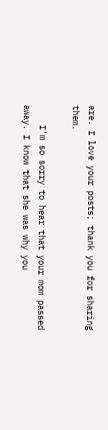are. I love your posts; thank you for sharing them.

    I'm so sorry to hear that your mom passed away. I know that she was why you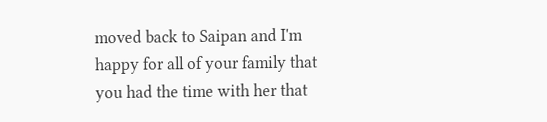moved back to Saipan and I'm happy for all of your family that you had the time with her that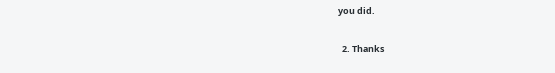you did.

  2. Thanks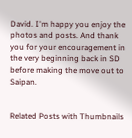David. I'm happy you enjoy the photos and posts. And thank you for your encouragement in the very beginning back in SD before making the move out to Saipan.


Related Posts with Thumbnails